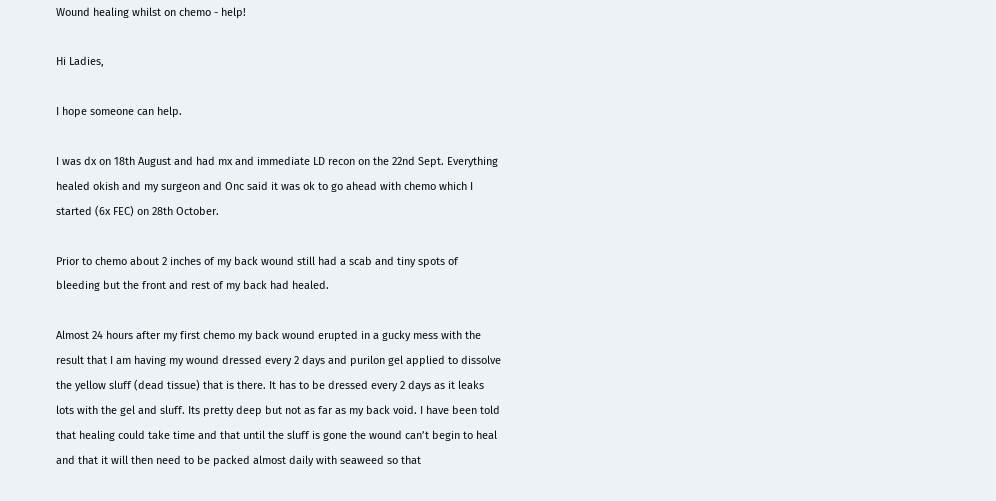Wound healing whilst on chemo - help!

Hi Ladies,

I hope someone can help.

I was dx on 18th August and had mx and immediate LD recon on the 22nd Sept. Everything healed okish and my surgeon and Onc said it was ok to go ahead with chemo which I started (6x FEC) on 28th October.

Prior to chemo about 2 inches of my back wound still had a scab and tiny spots of bleeding but the front and rest of my back had healed.

Almost 24 hours after my first chemo my back wound erupted in a gucky mess with the result that I am having my wound dressed every 2 days and purilon gel applied to dissolve the yellow sluff (dead tissue) that is there. It has to be dressed every 2 days as it leaks lots with the gel and sluff. Its pretty deep but not as far as my back void. I have been told that healing could take time and that until the sluff is gone the wound can’t begin to heal and that it will then need to be packed almost daily with seaweed so that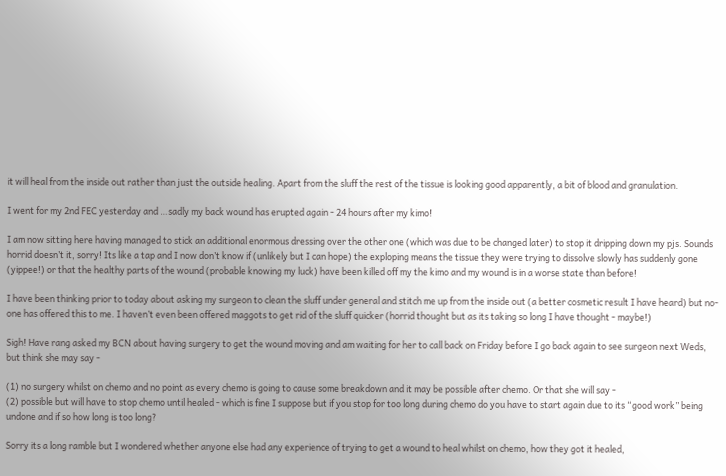it will heal from the inside out rather than just the outside healing. Apart from the sluff the rest of the tissue is looking good apparently, a bit of blood and granulation.

I went for my 2nd FEC yesterday and …sadly my back wound has erupted again - 24 hours after my kimo!

I am now sitting here having managed to stick an additional enormous dressing over the other one (which was due to be changed later) to stop it dripping down my pjs. Sounds horrid doesn’t it, sorry! Its like a tap and I now don’t know if (unlikely but I can hope) the exploping means the tissue they were trying to dissolve slowly has suddenly gone (yippee!) or that the healthy parts of the wound (probable knowing my luck) have been killed off my the kimo and my wound is in a worse state than before!

I have been thinking prior to today about asking my surgeon to clean the sluff under general and stitch me up from the inside out (a better cosmetic result I have heard) but no-one has offered this to me. I haven’t even been offered maggots to get rid of the sluff quicker (horrid thought but as its taking so long I have thought - maybe!)

Sigh! Have rang asked my BCN about having surgery to get the wound moving and am waiting for her to call back on Friday before I go back again to see surgeon next Weds, but think she may say -

(1) no surgery whilst on chemo and no point as every chemo is going to cause some breakdown and it may be possible after chemo. Or that she will say -
(2) possible but will have to stop chemo until healed - which is fine I suppose but if you stop for too long during chemo do you have to start again due to its “good work” being undone and if so how long is too long?

Sorry its a long ramble but I wondered whether anyone else had any experience of trying to get a wound to heal whilst on chemo, how they got it healed,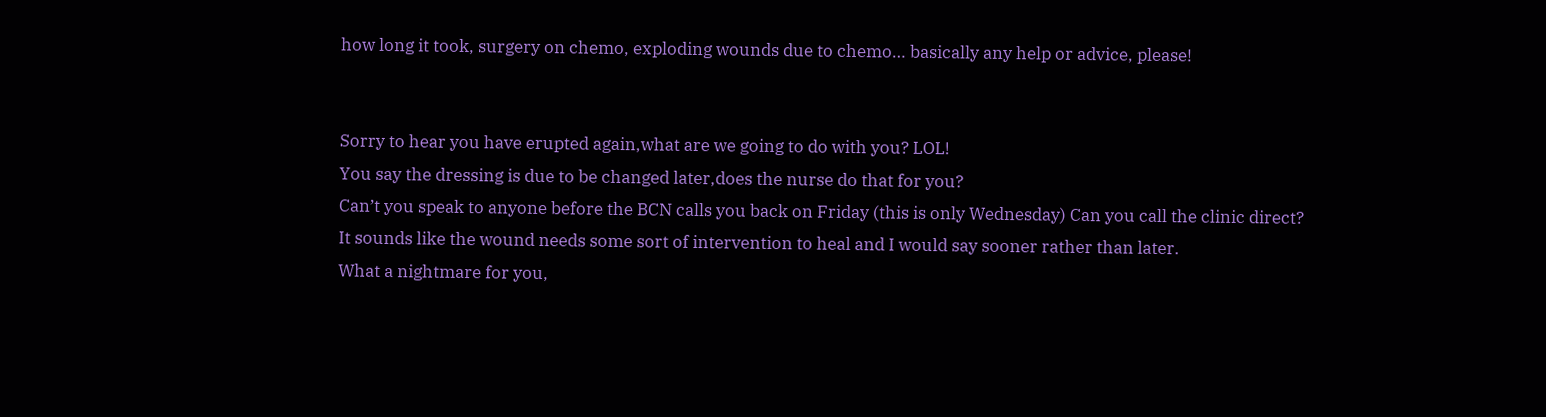how long it took, surgery on chemo, exploding wounds due to chemo… basically any help or advice, please!


Sorry to hear you have erupted again,what are we going to do with you? LOL!
You say the dressing is due to be changed later,does the nurse do that for you?
Can’t you speak to anyone before the BCN calls you back on Friday (this is only Wednesday) Can you call the clinic direct?
It sounds like the wound needs some sort of intervention to heal and I would say sooner rather than later.
What a nightmare for you,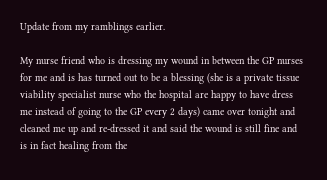Update from my ramblings earlier.

My nurse friend who is dressing my wound in between the GP nurses for me and is has turned out to be a blessing (she is a private tissue viability specialist nurse who the hospital are happy to have dress me instead of going to the GP every 2 days) came over tonight and cleaned me up and re-dressed it and said the wound is still fine and is in fact healing from the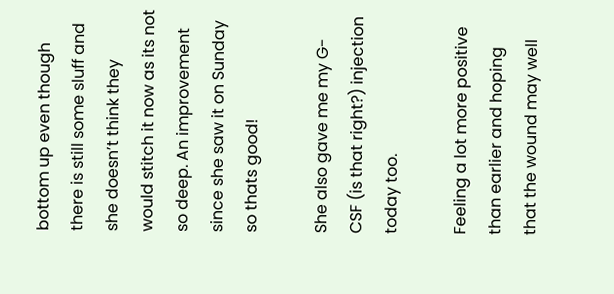bottom up even though there is still some sluff and she doesn’t think they would stitch it now as its not so deep. An improvement since she saw it on Sunday so thats good!

She also gave me my G-CSF (is that right?) injection today too.

Feeling a lot more positive than earlier and hoping that the wound may well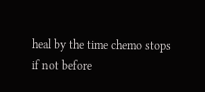heal by the time chemo stops if not before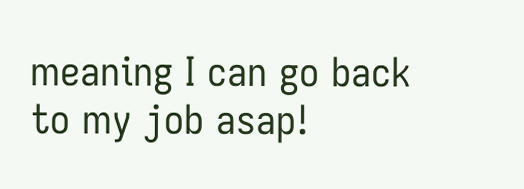meaning I can go back to my job asap!